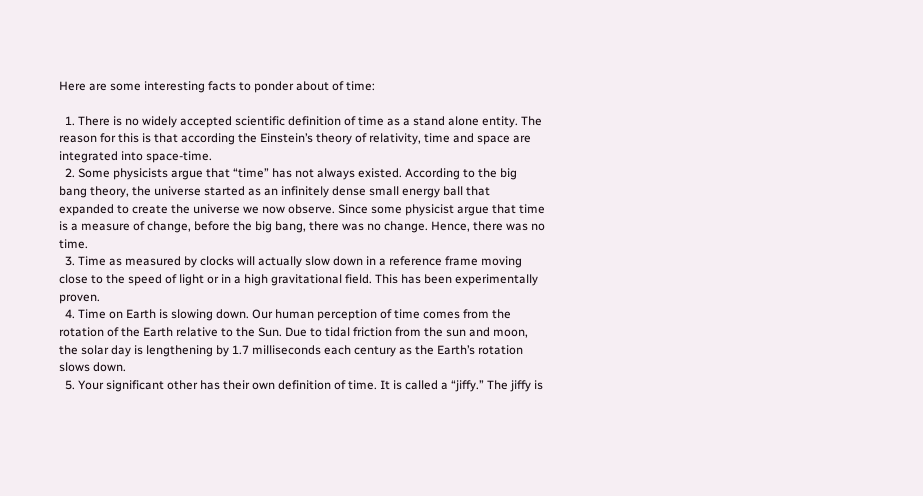Here are some interesting facts to ponder about of time:

  1. There is no widely accepted scientific definition of time as a stand alone entity. The reason for this is that according the Einstein’s theory of relativity, time and space are integrated into space-time.
  2. Some physicists argue that “time” has not always existed. According to the big bang theory, the universe started as an infinitely dense small energy ball that expanded to create the universe we now observe. Since some physicist argue that time is a measure of change, before the big bang, there was no change. Hence, there was no time.
  3. Time as measured by clocks will actually slow down in a reference frame moving close to the speed of light or in a high gravitational field. This has been experimentally proven.
  4. Time on Earth is slowing down. Our human perception of time comes from the rotation of the Earth relative to the Sun. Due to tidal friction from the sun and moon, the solar day is lengthening by 1.7 milliseconds each century as the Earth’s rotation slows down.
  5. Your significant other has their own definition of time. It is called a “jiffy.” The jiffy is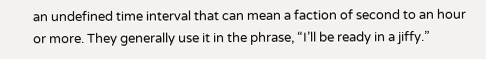an undefined time interval that can mean a faction of second to an hour or more. They generally use it in the phrase, “I’ll be ready in a jiffy.”